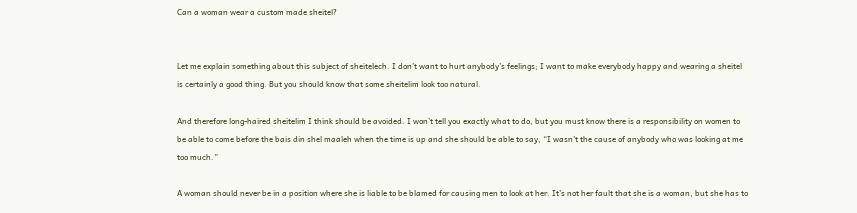Can a woman wear a custom made sheitel?


Let me explain something about this subject of sheitelech. I don’t want to hurt anybody’s feelings; I want to make everybody happy and wearing a sheitel is certainly a good thing. But you should know that some sheitelim look too natural.

And therefore long-haired sheitelim I think should be avoided. I won’t tell you exactly what to do, but you must know there is a responsibility on women to be able to come before the bais din shel maaleh when the time is up and she should be able to say, “I wasn’t the cause of anybody who was looking at me too much.”

A woman should never be in a position where she is liable to be blamed for causing men to look at her. It’s not her fault that she is a woman, but she has to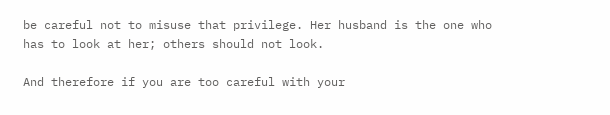be careful not to misuse that privilege. Her husband is the one who has to look at her; others should not look.

And therefore if you are too careful with your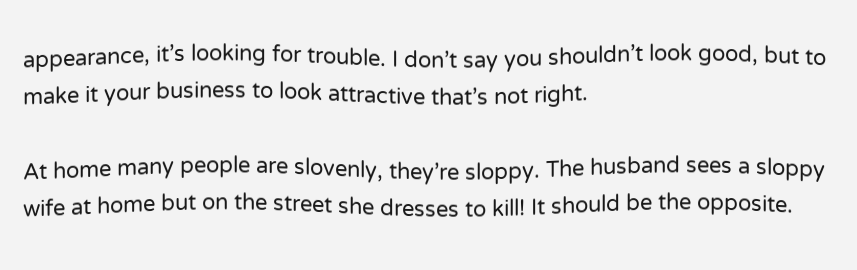appearance, it’s looking for trouble. I don’t say you shouldn’t look good, but to make it your business to look attractive that’s not right.

At home many people are slovenly, they’re sloppy. The husband sees a sloppy wife at home but on the street she dresses to kill! It should be the opposite.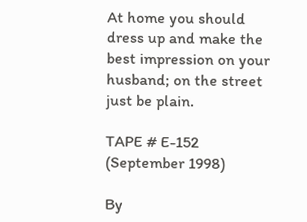At home you should dress up and make the best impression on your husband; on the street just be plain.

TAPE # E-152 (September 1998)

By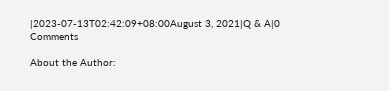|2023-07-13T02:42:09+08:00August 3, 2021|Q & A|0 Comments

About the Author: